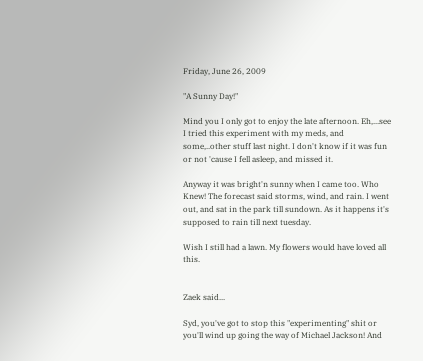Friday, June 26, 2009

"A Sunny Day!"

Mind you I only got to enjoy the late afternoon. Eh,...see I tried this experiment with my meds, and some,..other stuff last night. I don't know if it was fun or not 'cause I fell asleep, and missed it.

Anyway it was bright'n sunny when I came too. Who Knew! The forecast said storms, wind, and rain. I went out, and sat in the park till sundown. As it happens it's supposed to rain till next tuesday.

Wish I still had a lawn. My flowers would have loved all this.


Zaek said...

Syd, you've got to stop this "experimenting" shit or you'll wind up going the way of Michael Jackson! And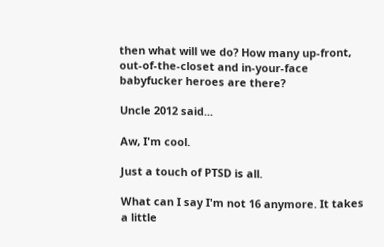then what will we do? How many up-front, out-of-the-closet and in-your-face babyfucker heroes are there?

Uncle 2012 said...

Aw, I'm cool.

Just a touch of PTSD is all.

What can I say I'm not 16 anymore. It takes a little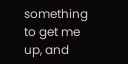something to get me up, and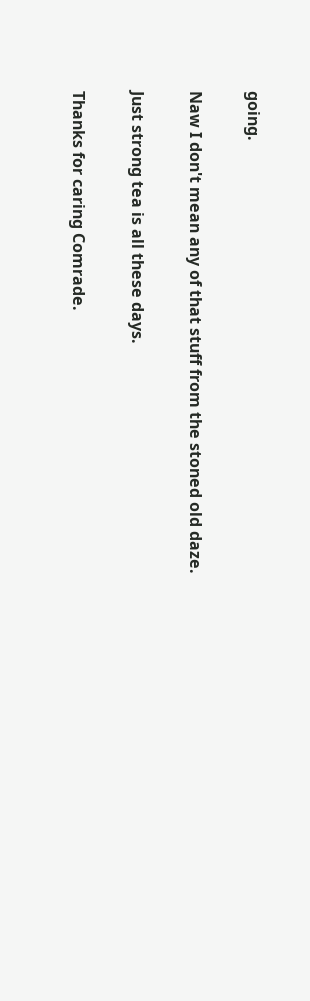going.

Naw I don't mean any of that stuff from the stoned old daze.

Just strong tea is all these days.

Thanks for caring Comrade.